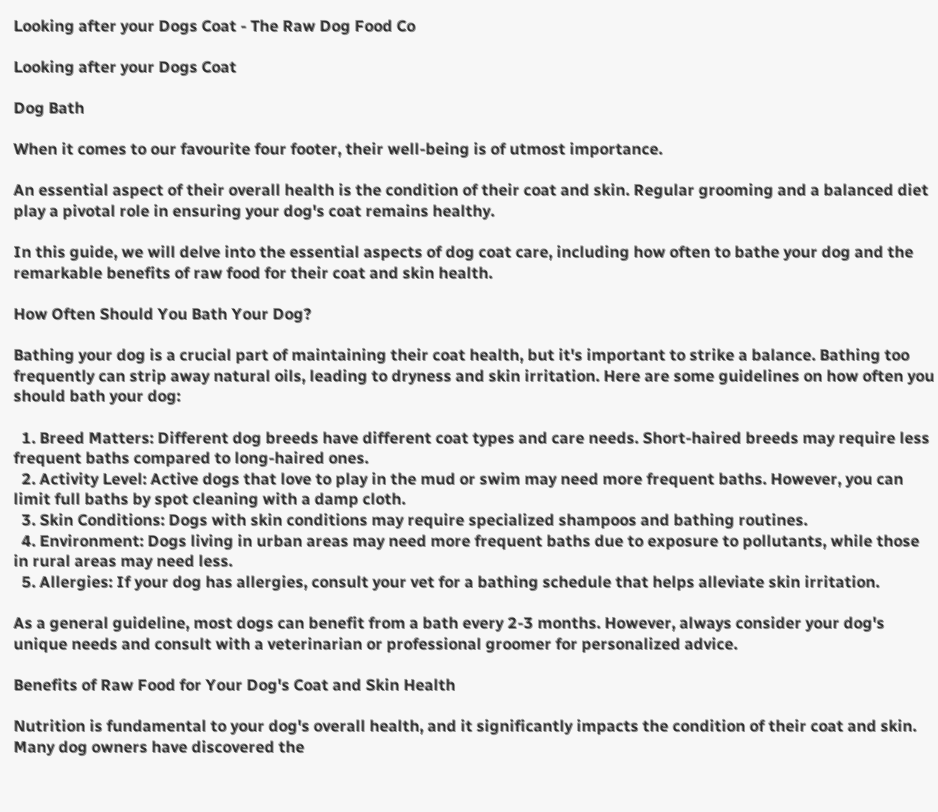Looking after your Dogs Coat - The Raw Dog Food Co

Looking after your Dogs Coat

Dog Bath

When it comes to our favourite four footer, their well-being is of utmost importance.

An essential aspect of their overall health is the condition of their coat and skin. Regular grooming and a balanced diet play a pivotal role in ensuring your dog's coat remains healthy.

In this guide, we will delve into the essential aspects of dog coat care, including how often to bathe your dog and the remarkable benefits of raw food for their coat and skin health.

How Often Should You Bath Your Dog?

Bathing your dog is a crucial part of maintaining their coat health, but it's important to strike a balance. Bathing too frequently can strip away natural oils, leading to dryness and skin irritation. Here are some guidelines on how often you should bath your dog:

  1. Breed Matters: Different dog breeds have different coat types and care needs. Short-haired breeds may require less frequent baths compared to long-haired ones.
  2. Activity Level: Active dogs that love to play in the mud or swim may need more frequent baths. However, you can limit full baths by spot cleaning with a damp cloth.
  3. Skin Conditions: Dogs with skin conditions may require specialized shampoos and bathing routines.
  4. Environment: Dogs living in urban areas may need more frequent baths due to exposure to pollutants, while those in rural areas may need less.
  5. Allergies: If your dog has allergies, consult your vet for a bathing schedule that helps alleviate skin irritation.

As a general guideline, most dogs can benefit from a bath every 2-3 months. However, always consider your dog's unique needs and consult with a veterinarian or professional groomer for personalized advice.

Benefits of Raw Food for Your Dog's Coat and Skin Health

Nutrition is fundamental to your dog's overall health, and it significantly impacts the condition of their coat and skin. Many dog owners have discovered the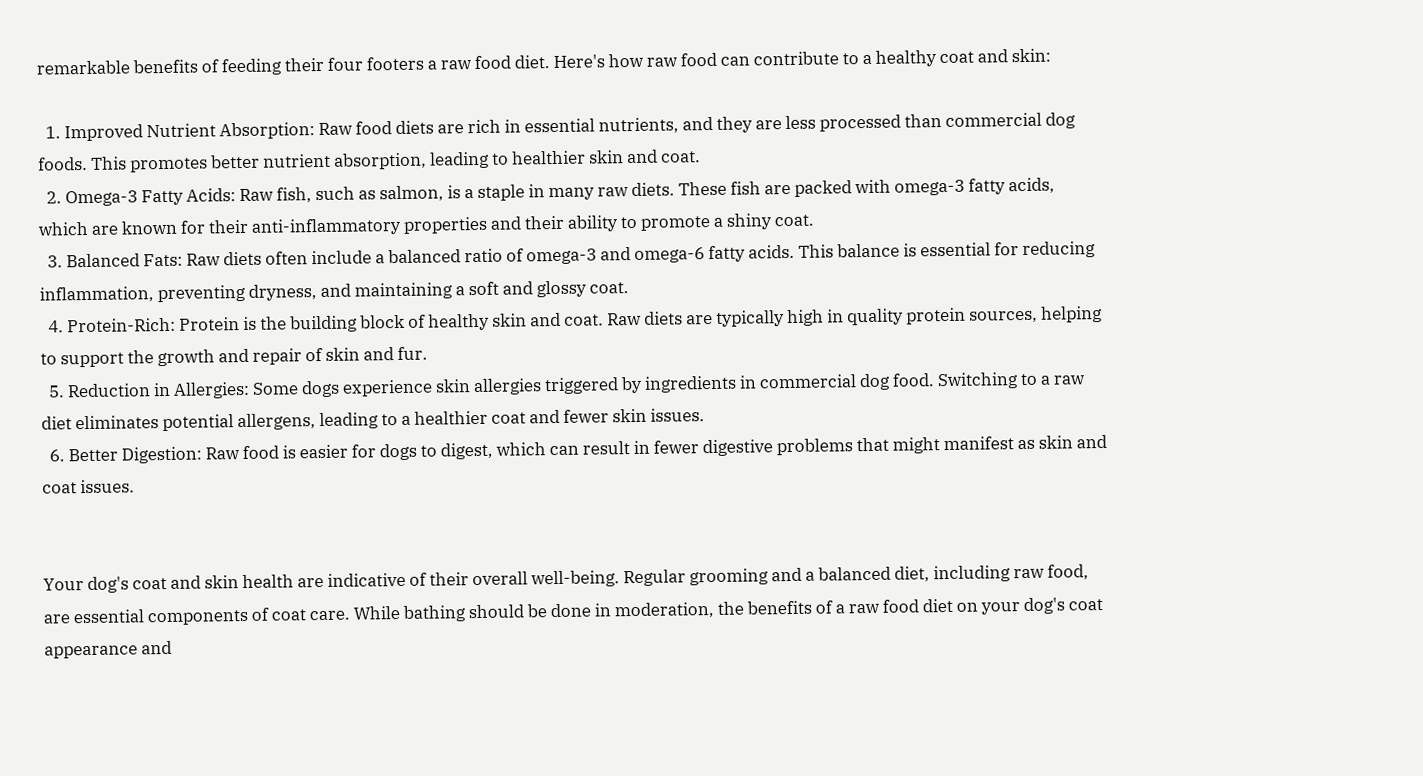remarkable benefits of feeding their four footers a raw food diet. Here's how raw food can contribute to a healthy coat and skin:

  1. Improved Nutrient Absorption: Raw food diets are rich in essential nutrients, and they are less processed than commercial dog foods. This promotes better nutrient absorption, leading to healthier skin and coat.
  2. Omega-3 Fatty Acids: Raw fish, such as salmon, is a staple in many raw diets. These fish are packed with omega-3 fatty acids, which are known for their anti-inflammatory properties and their ability to promote a shiny coat.
  3. Balanced Fats: Raw diets often include a balanced ratio of omega-3 and omega-6 fatty acids. This balance is essential for reducing inflammation, preventing dryness, and maintaining a soft and glossy coat.
  4. Protein-Rich: Protein is the building block of healthy skin and coat. Raw diets are typically high in quality protein sources, helping to support the growth and repair of skin and fur.
  5. Reduction in Allergies: Some dogs experience skin allergies triggered by ingredients in commercial dog food. Switching to a raw diet eliminates potential allergens, leading to a healthier coat and fewer skin issues.
  6. Better Digestion: Raw food is easier for dogs to digest, which can result in fewer digestive problems that might manifest as skin and coat issues.


Your dog's coat and skin health are indicative of their overall well-being. Regular grooming and a balanced diet, including raw food, are essential components of coat care. While bathing should be done in moderation, the benefits of a raw food diet on your dog's coat appearance and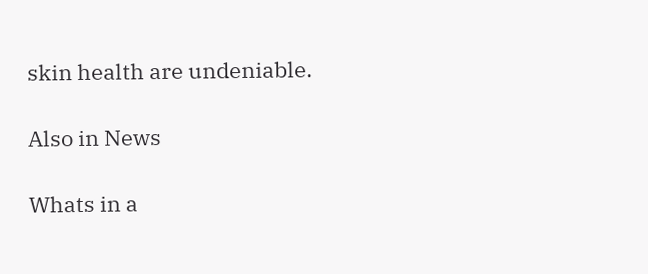skin health are undeniable.

Also in News

Whats in a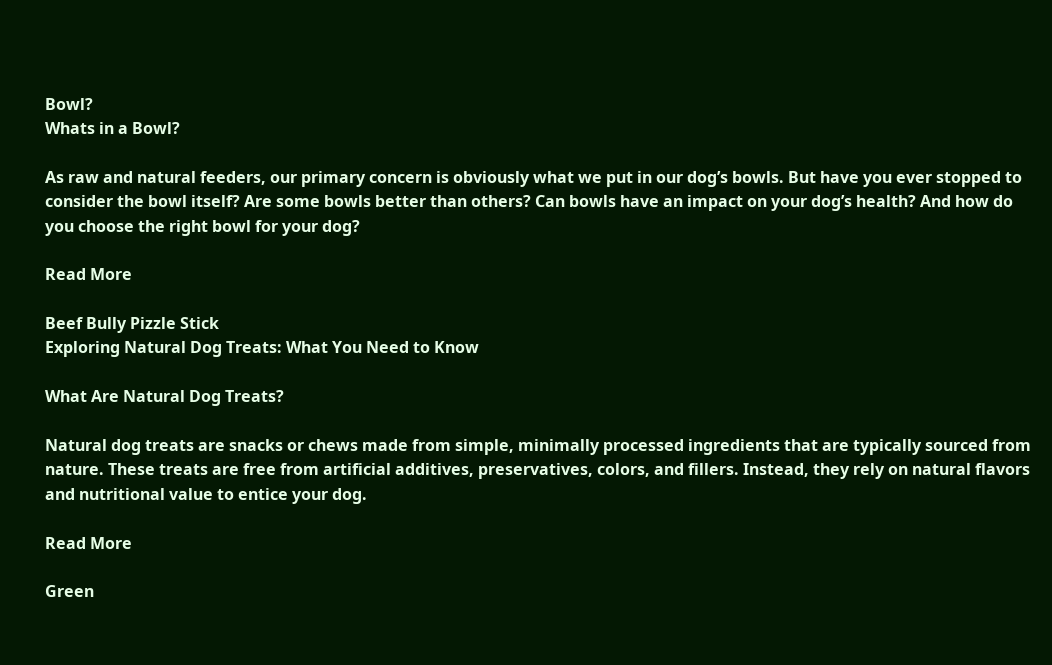Bowl?
Whats in a Bowl?

As raw and natural feeders, our primary concern is obviously what we put in our dog’s bowls. But have you ever stopped to consider the bowl itself? Are some bowls better than others? Can bowls have an impact on your dog’s health? And how do you choose the right bowl for your dog?

Read More

Beef Bully Pizzle Stick
Exploring Natural Dog Treats: What You Need to Know

What Are Natural Dog Treats?

Natural dog treats are snacks or chews made from simple, minimally processed ingredients that are typically sourced from nature. These treats are free from artificial additives, preservatives, colors, and fillers. Instead, they rely on natural flavors and nutritional value to entice your dog.

Read More

Green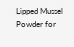Lipped Mussel Powder for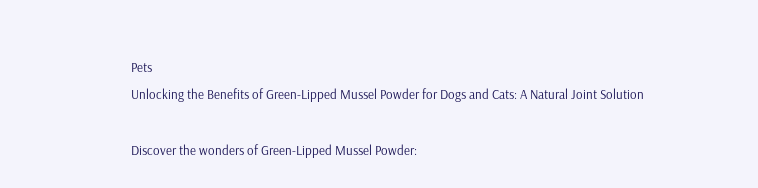Pets
Unlocking the Benefits of Green-Lipped Mussel Powder for Dogs and Cats: A Natural Joint Solution

Discover the wonders of Green-Lipped Mussel Powder: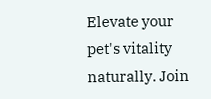Elevate your pet's vitality naturally. Join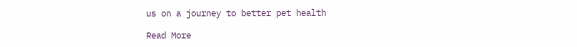us on a journey to better pet health

Read More